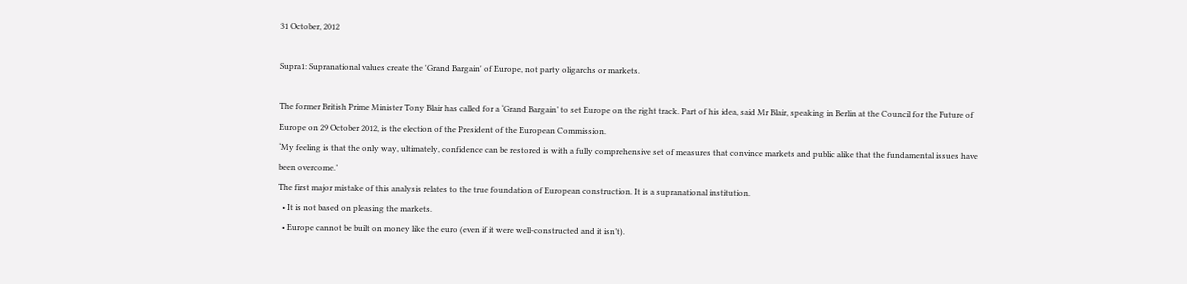31 October, 2012

Supra1: Supranational values create the 'Grand Bargain' of Europe, not party oligarchs or markets.

The former British Prime Minister Tony Blair has called for a ‘Grand Bargain’ to set Europe on the right track. Part of his idea, said Mr Blair, speaking in Berlin at the Council for the Future of Europe on 29 October 2012, is the election of the President of the European Commission.
‘My feeling is that the only way, ultimately, confidence can be restored is with a fully comprehensive set of measures that convince markets and public alike that the fundamental issues have been overcome.’
The first major mistake of this analysis relates to the true foundation of European construction. It is a supranational institution.
  • It is not based on pleasing the markets.
  • Europe cannot be built on money like the euro (even if it were well-constructed and it isn’t).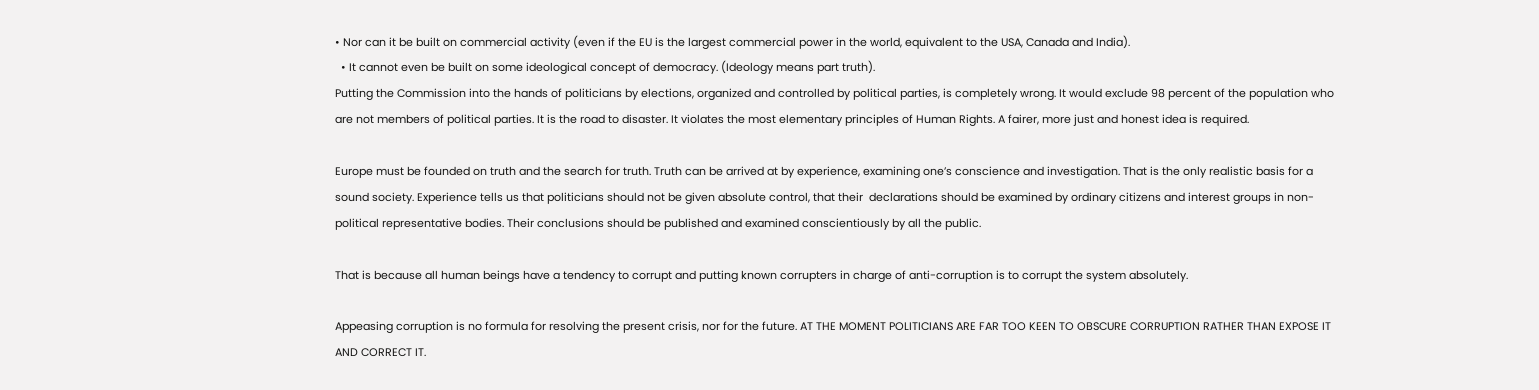• Nor can it be built on commercial activity (even if the EU is the largest commercial power in the world, equivalent to the USA, Canada and India).
  • It cannot even be built on some ideological concept of democracy. (Ideology means part truth).
Putting the Commission into the hands of politicians by elections, organized and controlled by political parties, is completely wrong. It would exclude 98 percent of the population who are not members of political parties. It is the road to disaster. It violates the most elementary principles of Human Rights. A fairer, more just and honest idea is required.

Europe must be founded on truth and the search for truth. Truth can be arrived at by experience, examining one’s conscience and investigation. That is the only realistic basis for a sound society. Experience tells us that politicians should not be given absolute control, that their  declarations should be examined by ordinary citizens and interest groups in non-political representative bodies. Their conclusions should be published and examined conscientiously by all the public.

That is because all human beings have a tendency to corrupt and putting known corrupters in charge of anti-corruption is to corrupt the system absolutely.

Appeasing corruption is no formula for resolving the present crisis, nor for the future. AT THE MOMENT POLITICIANS ARE FAR TOO KEEN TO OBSCURE CORRUPTION RATHER THAN EXPOSE IT AND CORRECT IT.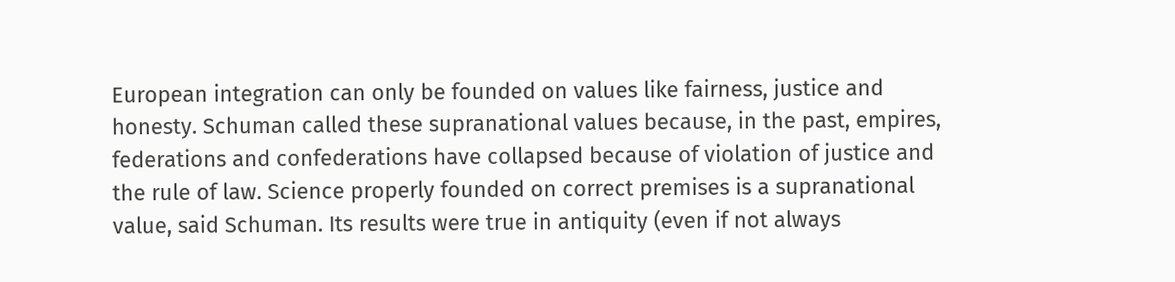European integration can only be founded on values like fairness, justice and honesty. Schuman called these supranational values because, in the past, empires, federations and confederations have collapsed because of violation of justice and the rule of law. Science properly founded on correct premises is a supranational value, said Schuman. Its results were true in antiquity (even if not always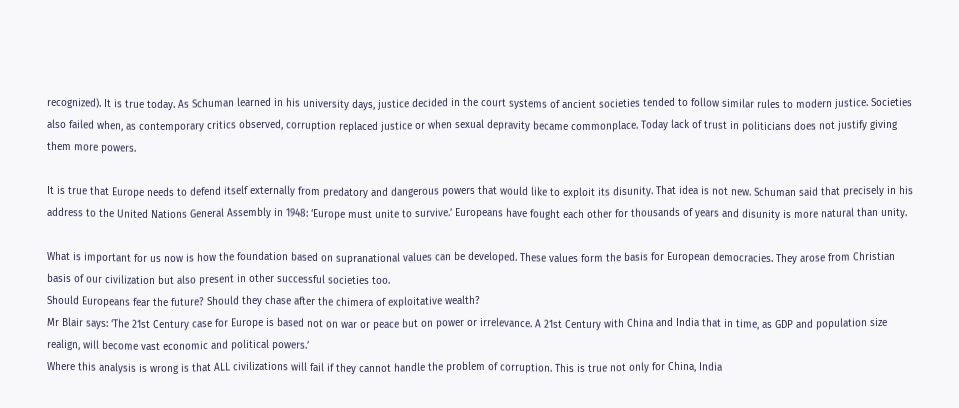recognized). It is true today. As Schuman learned in his university days, justice decided in the court systems of ancient societies tended to follow similar rules to modern justice. Societies also failed when, as contemporary critics observed, corruption replaced justice or when sexual depravity became commonplace. Today lack of trust in politicians does not justify giving them more powers.

It is true that Europe needs to defend itself externally from predatory and dangerous powers that would like to exploit its disunity. That idea is not new. Schuman said that precisely in his address to the United Nations General Assembly in 1948: ‘Europe must unite to survive.’ Europeans have fought each other for thousands of years and disunity is more natural than unity.

What is important for us now is how the foundation based on supranational values can be developed. These values form the basis for European democracies. They arose from Christian basis of our civilization but also present in other successful societies too.
Should Europeans fear the future? Should they chase after the chimera of exploitative wealth?
Mr Blair says: ‘The 21st Century case for Europe is based not on war or peace but on power or irrelevance. A 21st Century with China and India that in time, as GDP and population size realign, will become vast economic and political powers.’
Where this analysis is wrong is that ALL civilizations will fail if they cannot handle the problem of corruption. This is true not only for China, India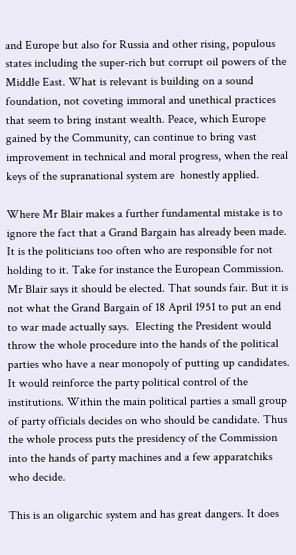and Europe but also for Russia and other rising, populous states including the super-rich but corrupt oil powers of the Middle East. What is relevant is building on a sound foundation, not coveting immoral and unethical practices that seem to bring instant wealth. Peace, which Europe gained by the Community, can continue to bring vast improvement in technical and moral progress, when the real keys of the supranational system are  honestly applied.

Where Mr Blair makes a further fundamental mistake is to ignore the fact that a Grand Bargain has already been made. It is the politicians too often who are responsible for not holding to it. Take for instance the European Commission. Mr Blair says it should be elected. That sounds fair. But it is not what the Grand Bargain of 18 April 1951 to put an end to war made actually says.  Electing the President would throw the whole procedure into the hands of the political parties who have a near monopoly of putting up candidates. It would reinforce the party political control of the institutions. Within the main political parties a small group of party officials decides on who should be candidate. Thus the whole process puts the presidency of the Commission into the hands of party machines and a few apparatchiks who decide.

This is an oligarchic system and has great dangers. It does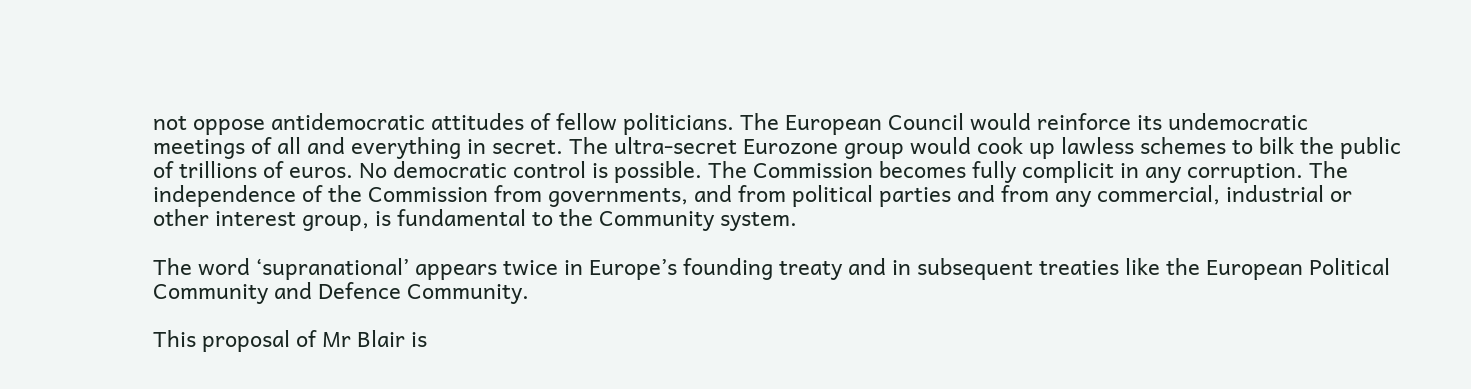not oppose antidemocratic attitudes of fellow politicians. The European Council would reinforce its undemocratic meetings of all and everything in secret. The ultra-secret Eurozone group would cook up lawless schemes to bilk the public of trillions of euros. No democratic control is possible. The Commission becomes fully complicit in any corruption. The independence of the Commission from governments, and from political parties and from any commercial, industrial or other interest group, is fundamental to the Community system.

The word ‘supranational’ appears twice in Europe’s founding treaty and in subsequent treaties like the European Political Community and Defence Community.

This proposal of Mr Blair is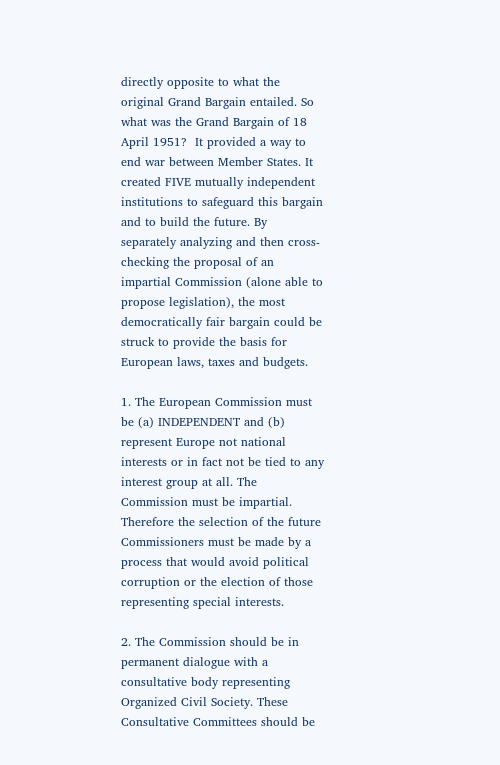directly opposite to what the original Grand Bargain entailed. So what was the Grand Bargain of 18 April 1951?  It provided a way to end war between Member States. It created FIVE mutually independent institutions to safeguard this bargain and to build the future. By separately analyzing and then cross-checking the proposal of an impartial Commission (alone able to propose legislation), the most democratically fair bargain could be struck to provide the basis for European laws, taxes and budgets.

1. The European Commission must be (a) INDEPENDENT and (b) represent Europe not national interests or in fact not be tied to any interest group at all. The Commission must be impartial. Therefore the selection of the future Commissioners must be made by a process that would avoid political corruption or the election of those representing special interests.

2. The Commission should be in permanent dialogue with a consultative body representing Organized Civil Society. These Consultative Committees should be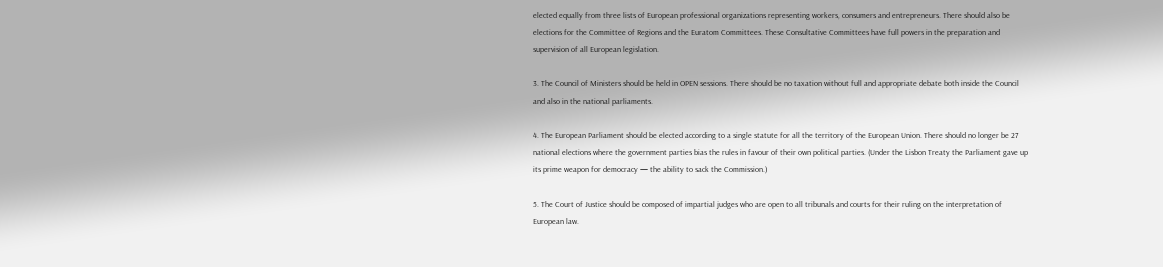elected equally from three lists of European professional organizations representing workers, consumers and entrepreneurs. There should also be elections for the Committee of Regions and the Euratom Committees. These Consultative Committees have full powers in the preparation and supervision of all European legislation.

3. The Council of Ministers should be held in OPEN sessions. There should be no taxation without full and appropriate debate both inside the Council and also in the national parliaments.

4. The European Parliament should be elected according to a single statute for all the territory of the European Union. There should no longer be 27 national elections where the government parties bias the rules in favour of their own political parties. (Under the Lisbon Treaty the Parliament gave up its prime weapon for democracy — the ability to sack the Commission.)

5. The Court of Justice should be composed of impartial judges who are open to all tribunals and courts for their ruling on the interpretation of European law.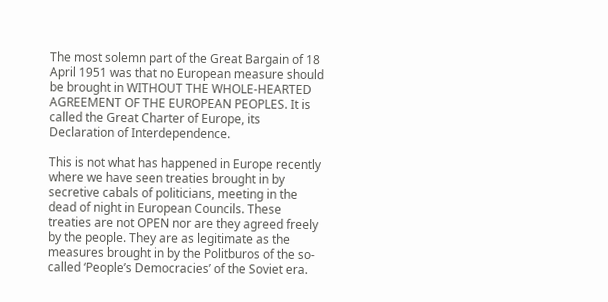The most solemn part of the Great Bargain of 18 April 1951 was that no European measure should be brought in WITHOUT THE WHOLE-HEARTED AGREEMENT OF THE EUROPEAN PEOPLES. It is called the Great Charter of Europe, its Declaration of Interdependence.

This is not what has happened in Europe recently where we have seen treaties brought in by secretive cabals of politicians, meeting in the dead of night in European Councils. These treaties are not OPEN nor are they agreed freely by the people. They are as legitimate as the measures brought in by the Politburos of the so-called ‘People’s Democracies’ of the Soviet era.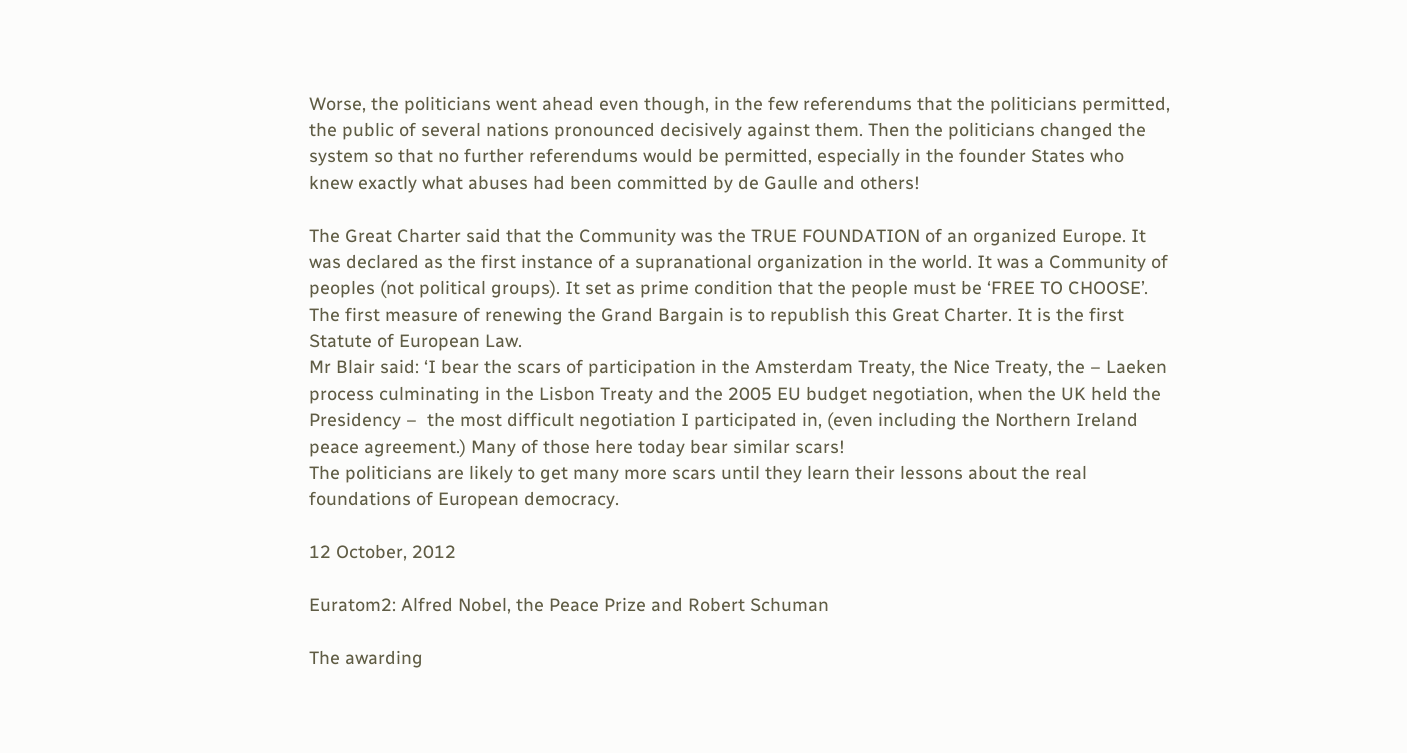Worse, the politicians went ahead even though, in the few referendums that the politicians permitted, the public of several nations pronounced decisively against them. Then the politicians changed the system so that no further referendums would be permitted, especially in the founder States who knew exactly what abuses had been committed by de Gaulle and others!

The Great Charter said that the Community was the TRUE FOUNDATION of an organized Europe. It was declared as the first instance of a supranational organization in the world. It was a Community of peoples (not political groups). It set as prime condition that the people must be ‘FREE TO CHOOSE’. The first measure of renewing the Grand Bargain is to republish this Great Charter. It is the first Statute of European Law.
Mr Blair said: ‘I bear the scars of participation in the Amsterdam Treaty, the Nice Treaty, the – Laeken process culminating in the Lisbon Treaty and the 2005 EU budget negotiation, when the UK held the Presidency –  the most difficult negotiation I participated in, (even including the Northern Ireland peace agreement.) Many of those here today bear similar scars!
The politicians are likely to get many more scars until they learn their lessons about the real foundations of European democracy.

12 October, 2012

Euratom2: Alfred Nobel, the Peace Prize and Robert Schuman

The awarding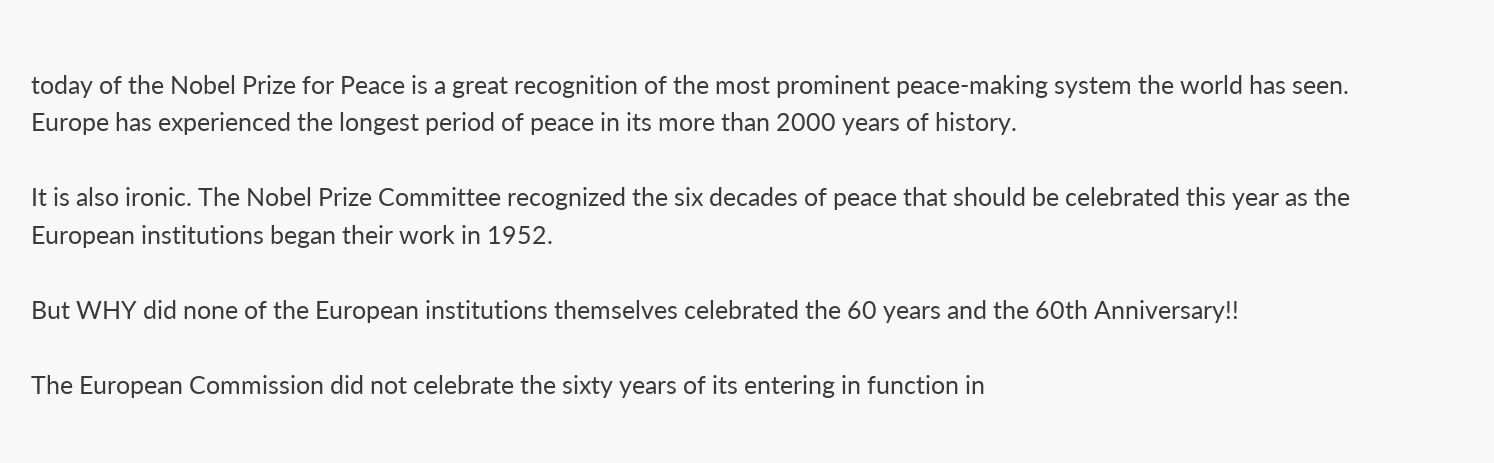today of the Nobel Prize for Peace is a great recognition of the most prominent peace-making system the world has seen. Europe has experienced the longest period of peace in its more than 2000 years of history.

It is also ironic. The Nobel Prize Committee recognized the six decades of peace that should be celebrated this year as the European institutions began their work in 1952.

But WHY did none of the European institutions themselves celebrated the 60 years and the 60th Anniversary!!

The European Commission did not celebrate the sixty years of its entering in function in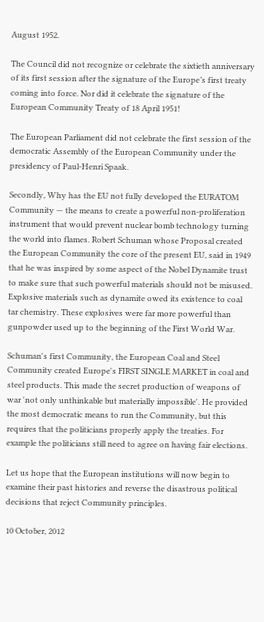August 1952.

The Council did not recognize or celebrate the sixtieth anniversary of its first session after the signature of the Europe’s first treaty coming into force. Nor did it celebrate the signature of the European Community Treaty of 18 April 1951!

The European Parliament did not celebrate the first session of the democratic Assembly of the European Community under the presidency of Paul-Henri Spaak.

Secondly, Why has the EU not fully developed the EURATOM Community — the means to create a powerful non-proliferation instrument that would prevent nuclear bomb technology turning the world into flames. Robert Schuman whose Proposal created the European Community the core of the present EU, said in 1949 that he was inspired by some aspect of the Nobel Dynamite trust to make sure that such powerful materials should not be misused. Explosive materials such as dynamite owed its existence to coal tar chemistry. These explosives were far more powerful than gunpowder used up to the beginning of the First World War.

Schuman's first Community, the European Coal and Steel Community created Europe's FIRST SINGLE MARKET in coal and steel products. This made the secret production of weapons of war 'not only unthinkable but materially impossible'. He provided the most democratic means to run the Community, but this requires that the politicians properly apply the treaties. For example the politicians still need to agree on having fair elections.

Let us hope that the European institutions will now begin to examine their past histories and reverse the disastrous political decisions that reject Community principles.

10 October, 2012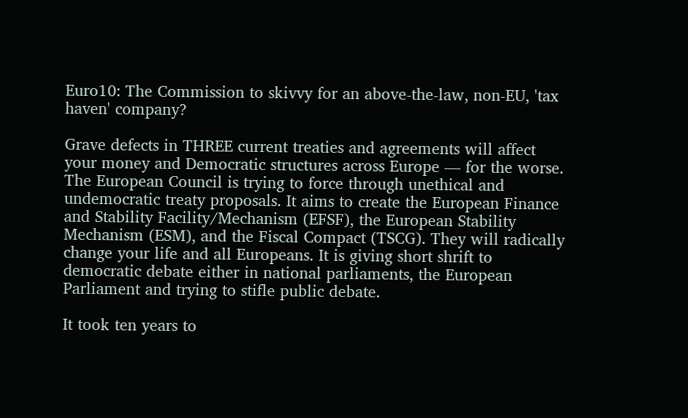Euro10: The Commission to skivvy for an above-the-law, non-EU, 'tax haven' company?

Grave defects in THREE current treaties and agreements will affect your money and Democratic structures across Europe — for the worse. The European Council is trying to force through unethical and undemocratic treaty proposals. It aims to create the European Finance and Stability Facility/Mechanism (EFSF), the European Stability Mechanism (ESM), and the Fiscal Compact (TSCG). They will radically change your life and all Europeans. It is giving short shrift to democratic debate either in national parliaments, the European Parliament and trying to stifle public debate.

It took ten years to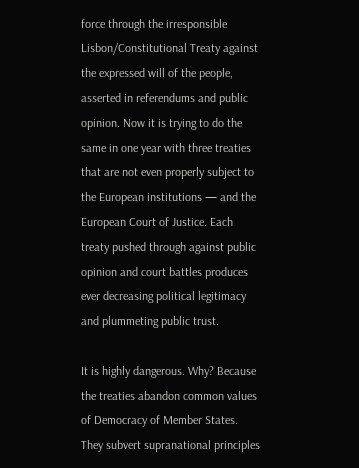force through the irresponsible Lisbon/Constitutional Treaty against the expressed will of the people, asserted in referendums and public opinion. Now it is trying to do the same in one year with three treaties that are not even properly subject to the European institutions — and the European Court of Justice. Each treaty pushed through against public opinion and court battles produces ever decreasing political legitimacy and plummeting public trust.

It is highly dangerous. Why? Because the treaties abandon common values of Democracy of Member States. They subvert supranational principles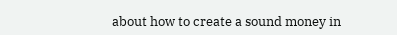about how to create a sound money in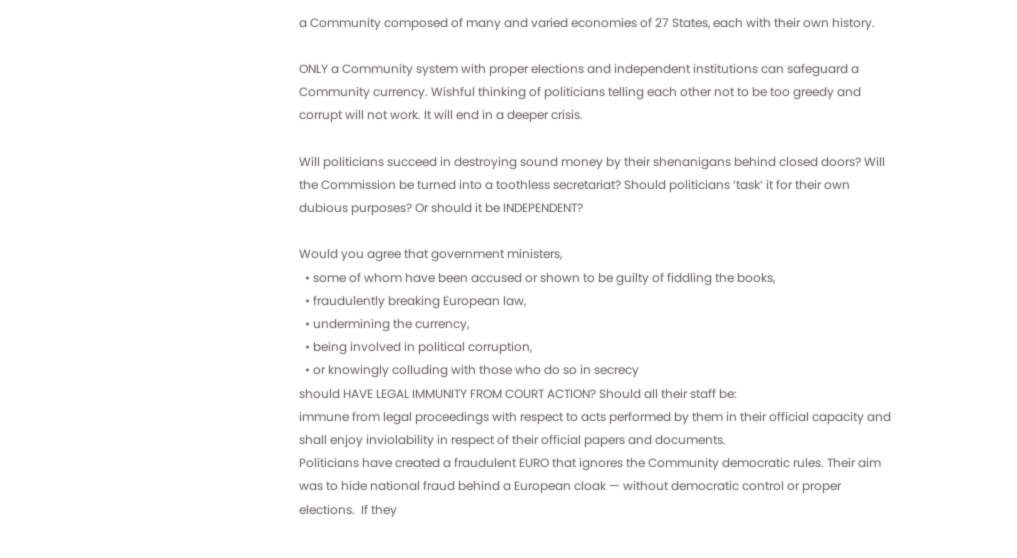a Community composed of many and varied economies of 27 States, each with their own history.

ONLY a Community system with proper elections and independent institutions can safeguard a Community currency. Wishful thinking of politicians telling each other not to be too greedy and corrupt will not work. It will end in a deeper crisis.

Will politicians succeed in destroying sound money by their shenanigans behind closed doors? Will the Commission be turned into a toothless secretariat? Should politicians ‘task‘ it for their own dubious purposes? Or should it be INDEPENDENT?

Would you agree that government ministers,
  • some of whom have been accused or shown to be guilty of fiddling the books,
  • fraudulently breaking European law,
  • undermining the currency,
  • being involved in political corruption,
  • or knowingly colluding with those who do so in secrecy
should HAVE LEGAL IMMUNITY FROM COURT ACTION? Should all their staff be:
immune from legal proceedings with respect to acts performed by them in their official capacity and shall enjoy inviolability in respect of their official papers and documents.
Politicians have created a fraudulent EURO that ignores the Community democratic rules. Their aim was to hide national fraud behind a European cloak — without democratic control or proper elections.  If they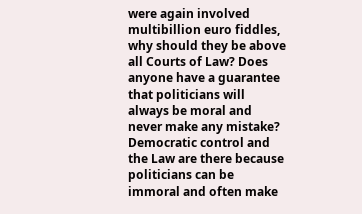were again involved multibillion euro fiddles, why should they be above all Courts of Law? Does anyone have a guarantee that politicians will always be moral and never make any mistake? Democratic control and the Law are there because politicians can be immoral and often make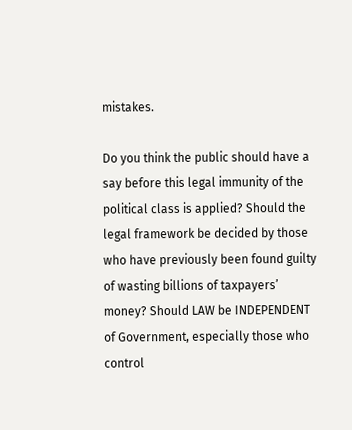mistakes.

Do you think the public should have a say before this legal immunity of the political class is applied? Should the legal framework be decided by those who have previously been found guilty of wasting billions of taxpayers’ money? Should LAW be INDEPENDENT of Government, especially those who control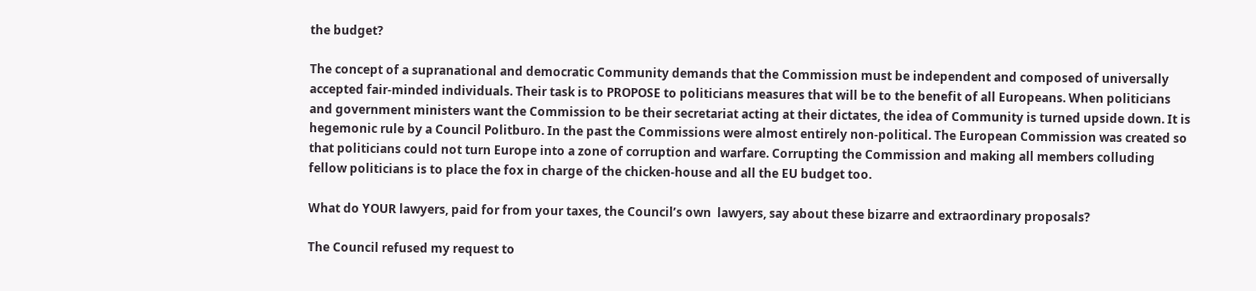the budget?

The concept of a supranational and democratic Community demands that the Commission must be independent and composed of universally accepted fair-minded individuals. Their task is to PROPOSE to politicians measures that will be to the benefit of all Europeans. When politicians and government ministers want the Commission to be their secretariat acting at their dictates, the idea of Community is turned upside down. It is hegemonic rule by a Council Politburo. In the past the Commissions were almost entirely non-political. The European Commission was created so that politicians could not turn Europe into a zone of corruption and warfare. Corrupting the Commission and making all members colluding fellow politicians is to place the fox in charge of the chicken-house and all the EU budget too.

What do YOUR lawyers, paid for from your taxes, the Council’s own  lawyers, say about these bizarre and extraordinary proposals?

The Council refused my request to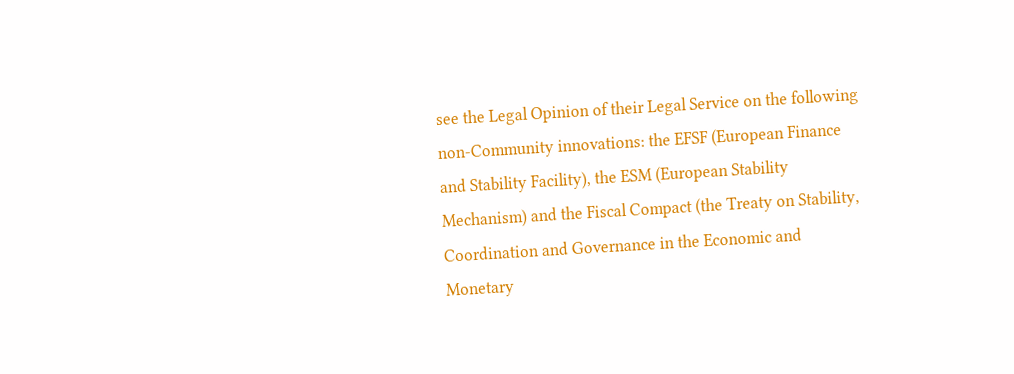see the Legal Opinion of their Legal Service on the following non-Community innovations: the EFSF (European Finance and Stability Facility), the ESM (European Stability Mechanism) and the Fiscal Compact (the Treaty on Stability, Coordination and Governance in the Economic and Monetary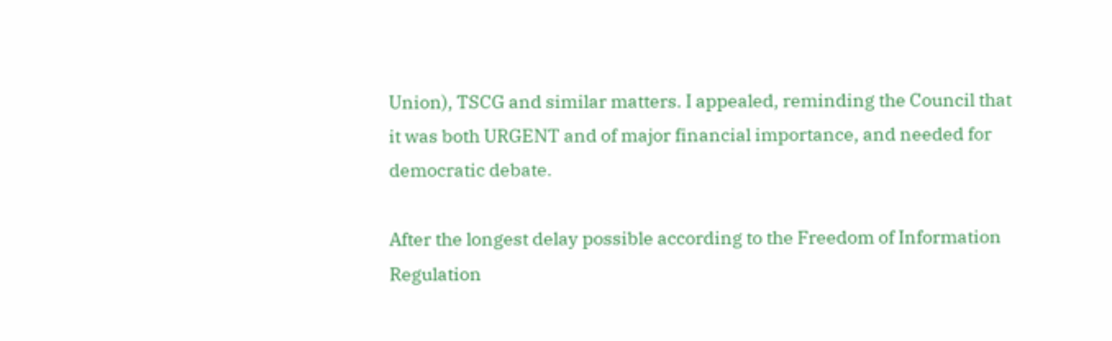Union), TSCG and similar matters. I appealed, reminding the Council that it was both URGENT and of major financial importance, and needed for democratic debate.

After the longest delay possible according to the Freedom of Information Regulation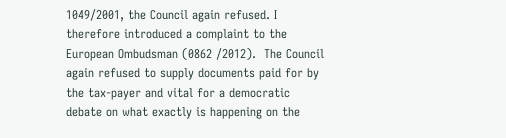1049/2001, the Council again refused. I therefore introduced a complaint to the European Ombudsman (0862 /2012).  The Council again refused to supply documents paid for by the tax-payer and vital for a democratic debate on what exactly is happening on the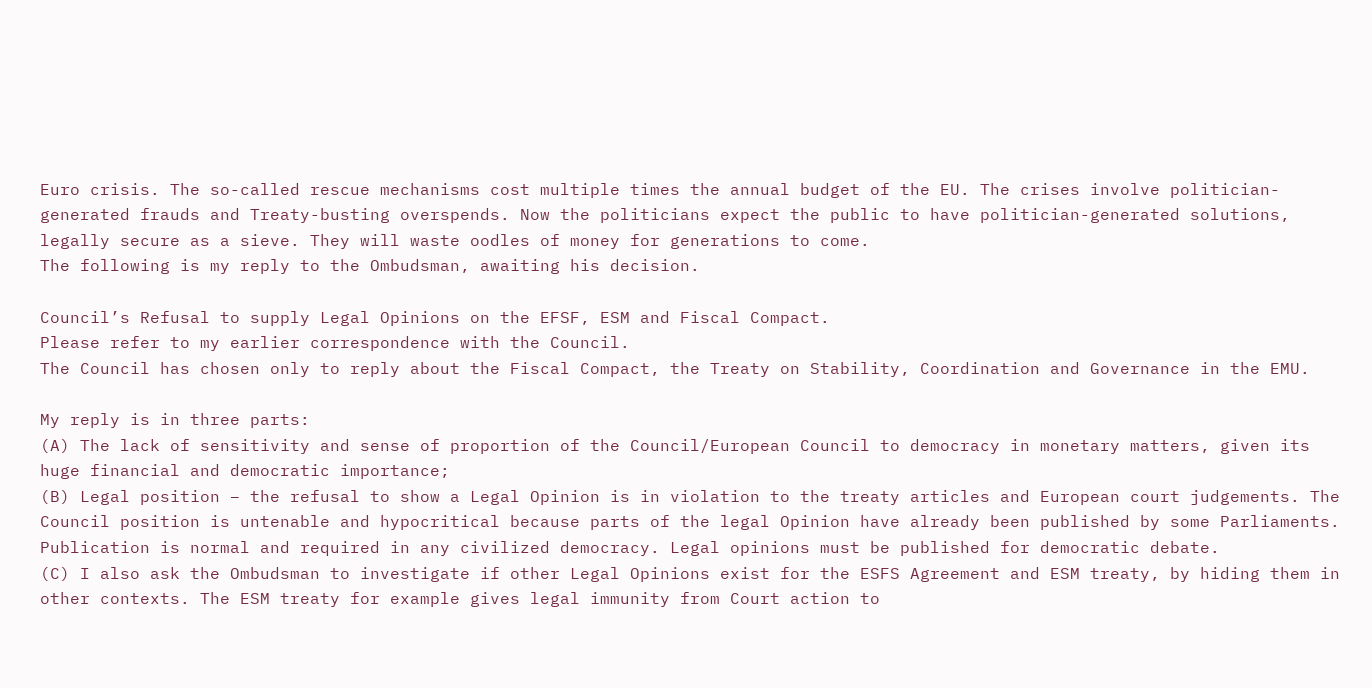Euro crisis. The so-called rescue mechanisms cost multiple times the annual budget of the EU. The crises involve politician-generated frauds and Treaty-busting overspends. Now the politicians expect the public to have politician-generated solutions, legally secure as a sieve. They will waste oodles of money for generations to come.
The following is my reply to the Ombudsman, awaiting his decision.

Council’s Refusal to supply Legal Opinions on the EFSF, ESM and Fiscal Compact.
Please refer to my earlier correspondence with the Council.
The Council has chosen only to reply about the Fiscal Compact, the Treaty on Stability, Coordination and Governance in the EMU.

My reply is in three parts:
(A) The lack of sensitivity and sense of proportion of the Council/European Council to democracy in monetary matters, given its huge financial and democratic importance;
(B) Legal position – the refusal to show a Legal Opinion is in violation to the treaty articles and European court judgements. The Council position is untenable and hypocritical because parts of the legal Opinion have already been published by some Parliaments. Publication is normal and required in any civilized democracy. Legal opinions must be published for democratic debate.
(C) I also ask the Ombudsman to investigate if other Legal Opinions exist for the ESFS Agreement and ESM treaty, by hiding them in other contexts. The ESM treaty for example gives legal immunity from Court action to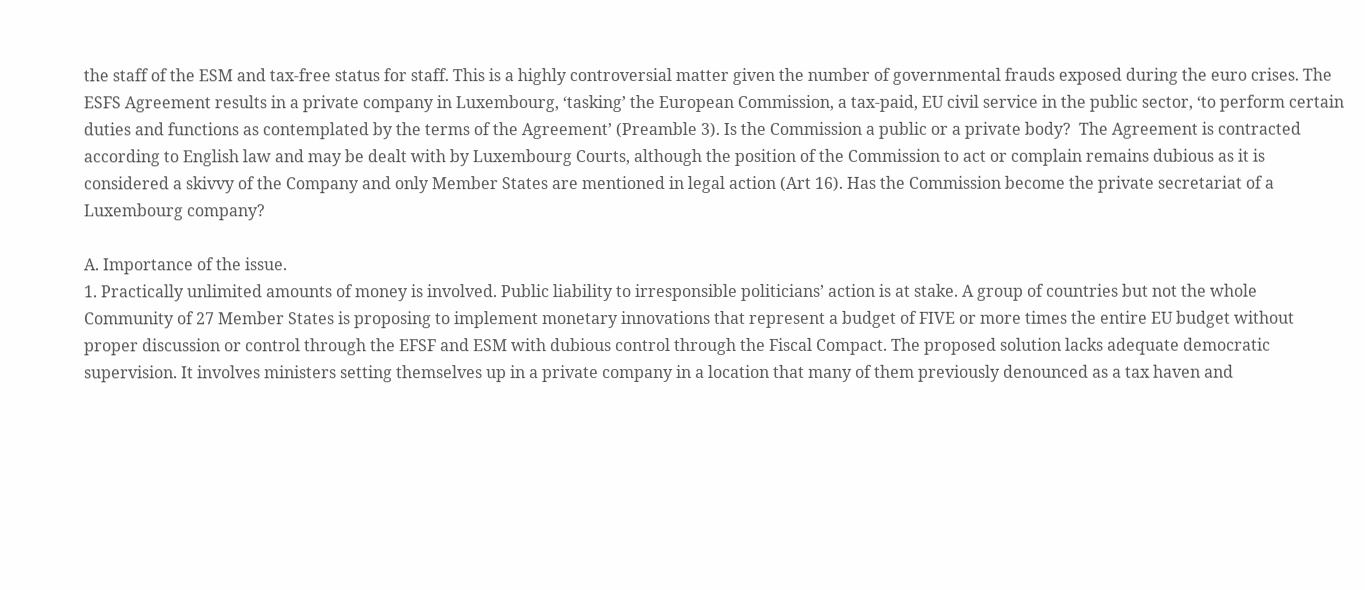the staff of the ESM and tax-free status for staff. This is a highly controversial matter given the number of governmental frauds exposed during the euro crises. The ESFS Agreement results in a private company in Luxembourg, ‘tasking’ the European Commission, a tax-paid, EU civil service in the public sector, ‘to perform certain duties and functions as contemplated by the terms of the Agreement’ (Preamble 3). Is the Commission a public or a private body?  The Agreement is contracted according to English law and may be dealt with by Luxembourg Courts, although the position of the Commission to act or complain remains dubious as it is considered a skivvy of the Company and only Member States are mentioned in legal action (Art 16). Has the Commission become the private secretariat of a Luxembourg company?

A. Importance of the issue.
1. Practically unlimited amounts of money is involved. Public liability to irresponsible politicians’ action is at stake. A group of countries but not the whole Community of 27 Member States is proposing to implement monetary innovations that represent a budget of FIVE or more times the entire EU budget without proper discussion or control through the EFSF and ESM with dubious control through the Fiscal Compact. The proposed solution lacks adequate democratic supervision. It involves ministers setting themselves up in a private company in a location that many of them previously denounced as a tax haven and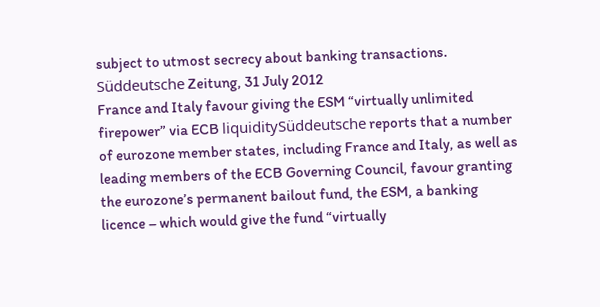subject to utmost secrecy about banking transactions.
Süddeutsche Zeitung, 31 July 2012
France and Italy favour giving the ESM “virtually unlimited firepower” via ECB liquiditySüddeutsche reports that a number of eurozone member states, including France and Italy, as well as leading members of the ECB Governing Council, favour granting the eurozone’s permanent bailout fund, the ESM, a banking licence – which would give the fund “virtually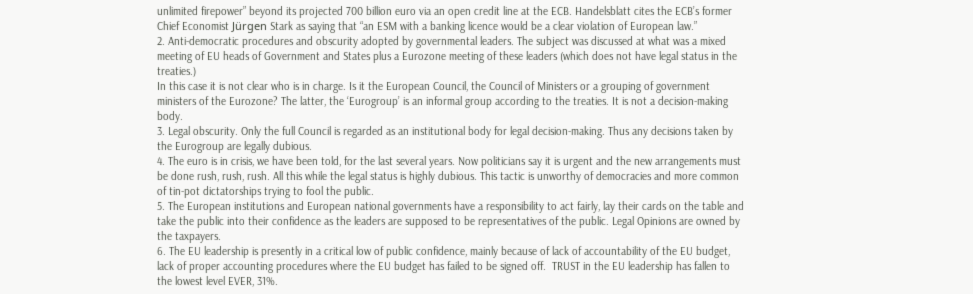unlimited firepower” beyond its projected 700 billion euro via an open credit line at the ECB. Handelsblatt cites the ECB’s former Chief Economist Jürgen Stark as saying that “an ESM with a banking licence would be a clear violation of European law.”
2. Anti-democratic procedures and obscurity adopted by governmental leaders. The subject was discussed at what was a mixed meeting of EU heads of Government and States plus a Eurozone meeting of these leaders (which does not have legal status in the treaties.)
In this case it is not clear who is in charge. Is it the European Council, the Council of Ministers or a grouping of government ministers of the Eurozone? The latter, the ‘Eurogroup’ is an informal group according to the treaties. It is not a decision-making body.
3. Legal obscurity. Only the full Council is regarded as an institutional body for legal decision-making. Thus any decisions taken by the Eurogroup are legally dubious.
4. The euro is in crisis, we have been told, for the last several years. Now politicians say it is urgent and the new arrangements must be done rush, rush, rush. All this while the legal status is highly dubious. This tactic is unworthy of democracies and more common of tin-pot dictatorships trying to fool the public.
5. The European institutions and European national governments have a responsibility to act fairly, lay their cards on the table and take the public into their confidence as the leaders are supposed to be representatives of the public. Legal Opinions are owned by the taxpayers.
6. The EU leadership is presently in a critical low of public confidence, mainly because of lack of accountability of the EU budget, lack of proper accounting procedures where the EU budget has failed to be signed off.  TRUST in the EU leadership has fallen to the lowest level EVER, 31%.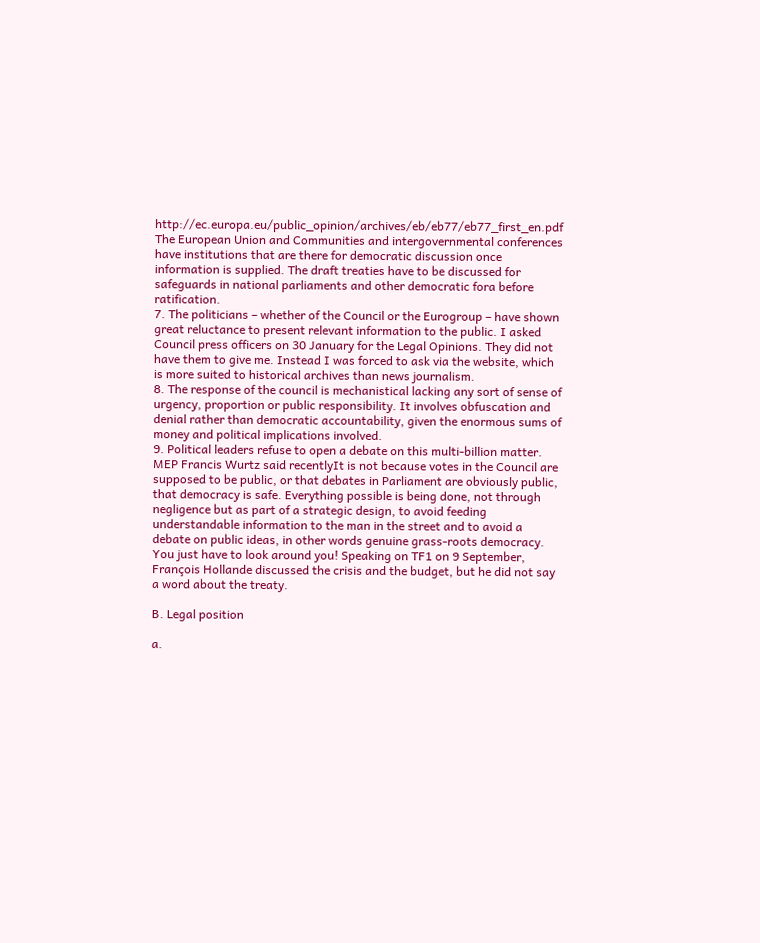http://ec.europa.eu/public_opinion/archives/eb/eb77/eb77_first_en.pdf
The European Union and Communities and intergovernmental conferences have institutions that are there for democratic discussion once information is supplied. The draft treaties have to be discussed for safeguards in national parliaments and other democratic fora before ratification.
7. The politicians – whether of the Council or the Eurogroup – have shown great reluctance to present relevant information to the public. I asked Council press officers on 30 January for the Legal Opinions. They did not have them to give me. Instead I was forced to ask via the website, which is more suited to historical archives than news journalism.
8. The response of the council is mechanistical lacking any sort of sense of urgency, proportion or public responsibility. It involves obfuscation and denial rather than democratic accountability, given the enormous sums of money and political implications involved.
9. Political leaders refuse to open a debate on this multi-billion matter. MEP Francis Wurtz said recentlyIt is not because votes in the Council are supposed to be public, or that debates in Parliament are obviously public, that democracy is safe. Everything possible is being done, not through negligence but as part of a strategic design, to avoid feeding understandable information to the man in the street and to avoid a debate on public ideas, in other words genuine grass-roots democracy. You just have to look around you! Speaking on TF1 on 9 September, François Hollande discussed the crisis and the budget, but he did not say a word about the treaty.

B. Legal position

a.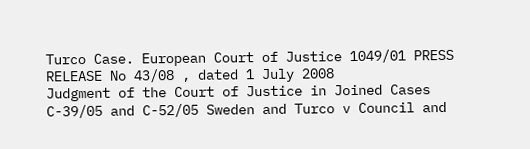Turco Case. European Court of Justice 1049/01 PRESS RELEASE No 43/08 , dated 1 July 2008
Judgment of the Court of Justice in Joined Cases C-39/05 and C-52/05 Sweden and Turco v Council and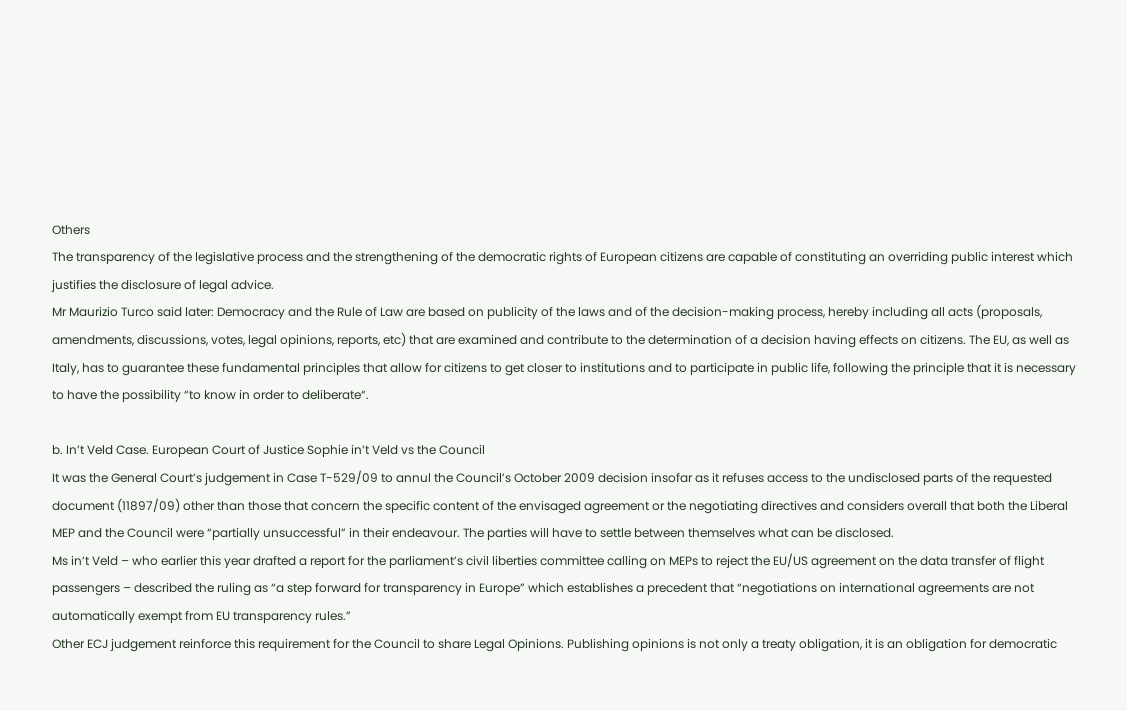Others
The transparency of the legislative process and the strengthening of the democratic rights of European citizens are capable of constituting an overriding public interest which justifies the disclosure of legal advice.
Mr Maurizio Turco said later: Democracy and the Rule of Law are based on publicity of the laws and of the decision-making process, hereby including all acts (proposals, amendments, discussions, votes, legal opinions, reports, etc) that are examined and contribute to the determination of a decision having effects on citizens. The EU, as well as Italy, has to guarantee these fundamental principles that allow for citizens to get closer to institutions and to participate in public life, following the principle that it is necessary to have the possibility “to know in order to deliberate“.

b. In’t Veld Case. European Court of Justice Sophie in’t Veld vs the Council
It was the General Court’s judgement in Case T-529/09 to annul the Council’s October 2009 decision insofar as it refuses access to the undisclosed parts of the requested document (11897/09) other than those that concern the specific content of the envisaged agreement or the negotiating directives and considers overall that both the Liberal MEP and the Council were “partially unsuccessful” in their endeavour. The parties will have to settle between themselves what can be disclosed.
Ms in’t Veld – who earlier this year drafted a report for the parliament’s civil liberties committee calling on MEPs to reject the EU/US agreement on the data transfer of flight passengers – described the ruling as “a step forward for transparency in Europe” which establishes a precedent that “negotiations on international agreements are not automatically exempt from EU transparency rules.”
Other ECJ judgement reinforce this requirement for the Council to share Legal Opinions. Publishing opinions is not only a treaty obligation, it is an obligation for democratic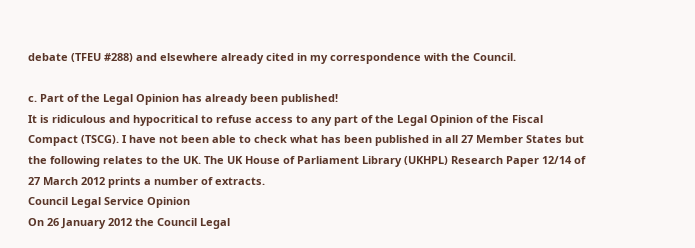debate (TFEU #288) and elsewhere already cited in my correspondence with the Council.

c. Part of the Legal Opinion has already been published!
It is ridiculous and hypocritical to refuse access to any part of the Legal Opinion of the Fiscal Compact (TSCG). I have not been able to check what has been published in all 27 Member States but the following relates to the UK. The UK House of Parliament Library (UKHPL) Research Paper 12/14 of 27 March 2012 prints a number of extracts.
Council Legal Service Opinion
On 26 January 2012 the Council Legal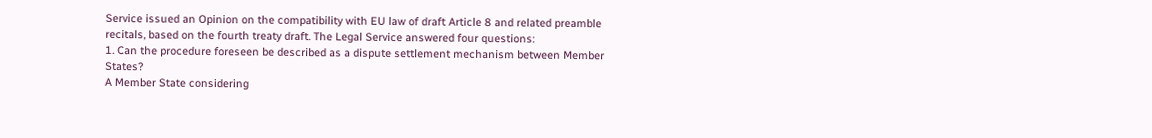Service issued an Opinion on the compatibility with EU law of draft Article 8 and related preamble recitals, based on the fourth treaty draft. The Legal Service answered four questions:
1. Can the procedure foreseen be described as a dispute settlement mechanism between Member States?
A Member State considering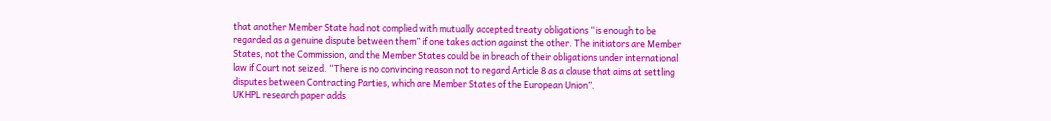that another Member State had not complied with mutually accepted treaty obligations “is enough to be regarded as a genuine dispute between them” if one takes action against the other. The initiators are Member States, not the Commission, and the Member States could be in breach of their obligations under international law if Court not seized. “There is no convincing reason not to regard Article 8 as a clause that aims at settling disputes between Contracting Parties, which are Member States of the European Union”.
UKHPL research paper adds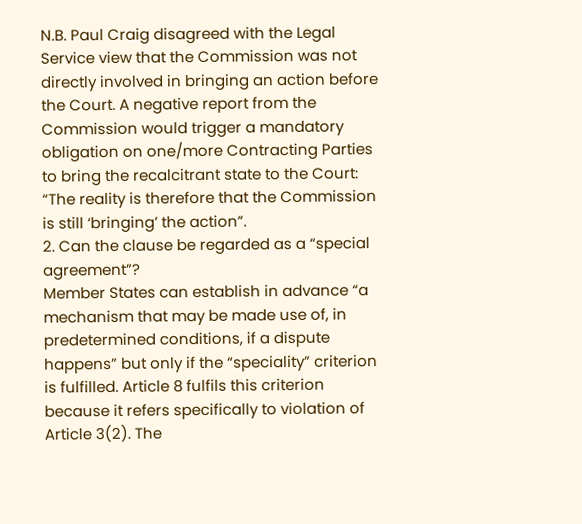N.B. Paul Craig disagreed with the Legal Service view that the Commission was not directly involved in bringing an action before the Court. A negative report from the Commission would trigger a mandatory obligation on one/more Contracting Parties to bring the recalcitrant state to the Court: “The reality is therefore that the Commission is still ‘bringing’ the action”.
2. Can the clause be regarded as a “special agreement”?
Member States can establish in advance “a mechanism that may be made use of, in predetermined conditions, if a dispute happens” but only if the “speciality” criterion is fulfilled. Article 8 fulfils this criterion because it refers specifically to violation of Article 3(2). The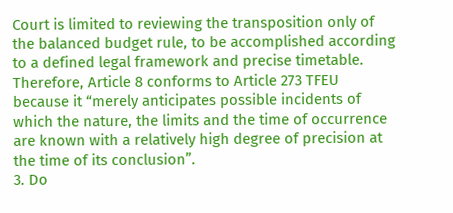Court is limited to reviewing the transposition only of the balanced budget rule, to be accomplished according to a defined legal framework and precise timetable. Therefore, Article 8 conforms to Article 273 TFEU because it “merely anticipates possible incidents of which the nature, the limits and the time of occurrence are known with a relatively high degree of precision at the time of its conclusion”.
3. Do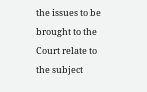the issues to be brought to the Court relate to the subject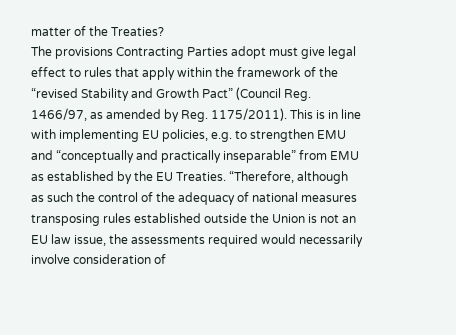matter of the Treaties?
The provisions Contracting Parties adopt must give legal effect to rules that apply within the framework of the “revised Stability and Growth Pact” (Council Reg. 1466/97, as amended by Reg. 1175/2011). This is in line with implementing EU policies, e.g. to strengthen EMU and “conceptually and practically inseparable” from EMU as established by the EU Treaties. “Therefore, although as such the control of the adequacy of national measures transposing rules established outside the Union is not an EU law issue, the assessments required would necessarily involve consideration of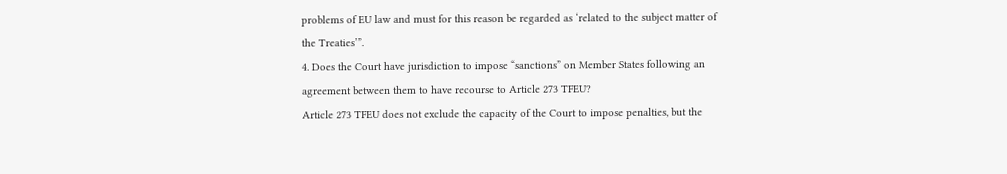problems of EU law and must for this reason be regarded as ‘related to the subject matter of the Treaties’”.
4. Does the Court have jurisdiction to impose “sanctions” on Member States following an agreement between them to have recourse to Article 273 TFEU?
Article 273 TFEU does not exclude the capacity of the Court to impose penalties, but the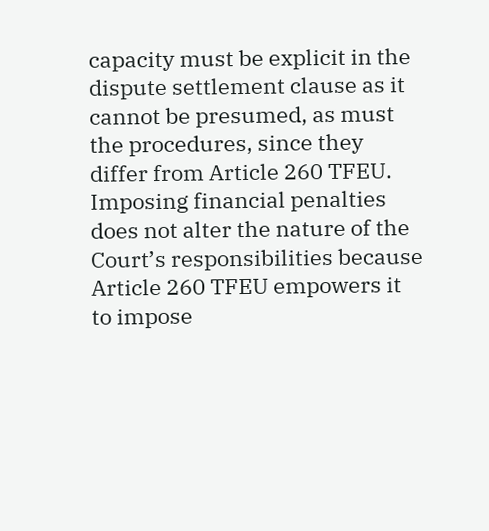capacity must be explicit in the dispute settlement clause as it cannot be presumed, as must the procedures, since they differ from Article 260 TFEU. Imposing financial penalties does not alter the nature of the Court’s responsibilities because Article 260 TFEU empowers it to impose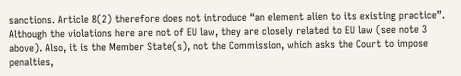sanctions. Article 8(2) therefore does not introduce “an element alien to its existing practice”. Although the violations here are not of EU law, they are closely related to EU law (see note 3 above). Also, it is the Member State(s), not the Commission, which asks the Court to impose penalties,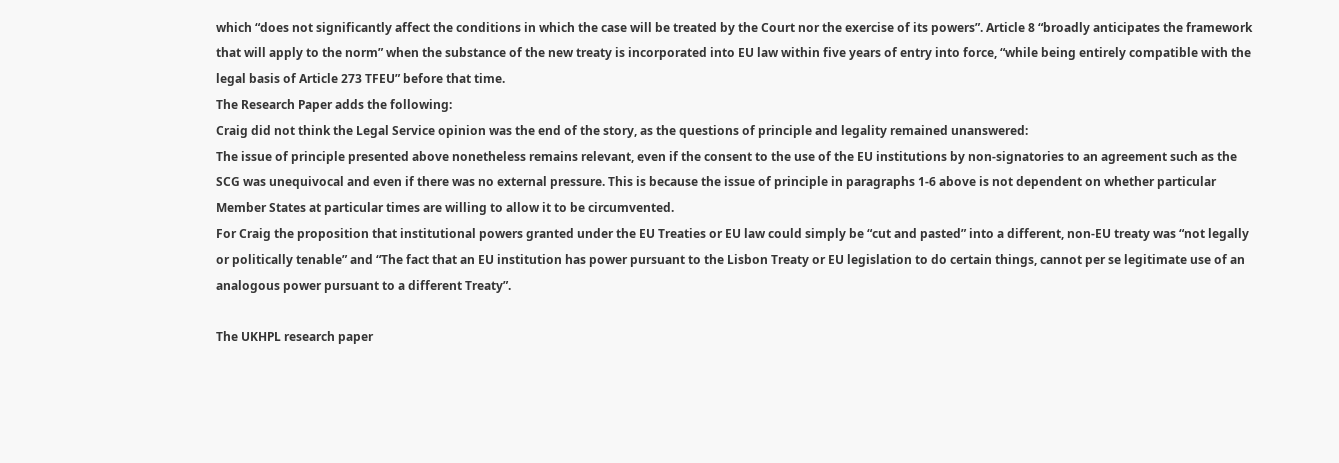which “does not significantly affect the conditions in which the case will be treated by the Court nor the exercise of its powers”. Article 8 “broadly anticipates the framework that will apply to the norm” when the substance of the new treaty is incorporated into EU law within five years of entry into force, “while being entirely compatible with the legal basis of Article 273 TFEU” before that time.
The Research Paper adds the following:
Craig did not think the Legal Service opinion was the end of the story, as the questions of principle and legality remained unanswered:
The issue of principle presented above nonetheless remains relevant, even if the consent to the use of the EU institutions by non-signatories to an agreement such as the SCG was unequivocal and even if there was no external pressure. This is because the issue of principle in paragraphs 1-6 above is not dependent on whether particular Member States at particular times are willing to allow it to be circumvented.
For Craig the proposition that institutional powers granted under the EU Treaties or EU law could simply be “cut and pasted” into a different, non-EU treaty was “not legally or politically tenable” and “The fact that an EU institution has power pursuant to the Lisbon Treaty or EU legislation to do certain things, cannot per se legitimate use of an analogous power pursuant to a different Treaty”.

The UKHPL research paper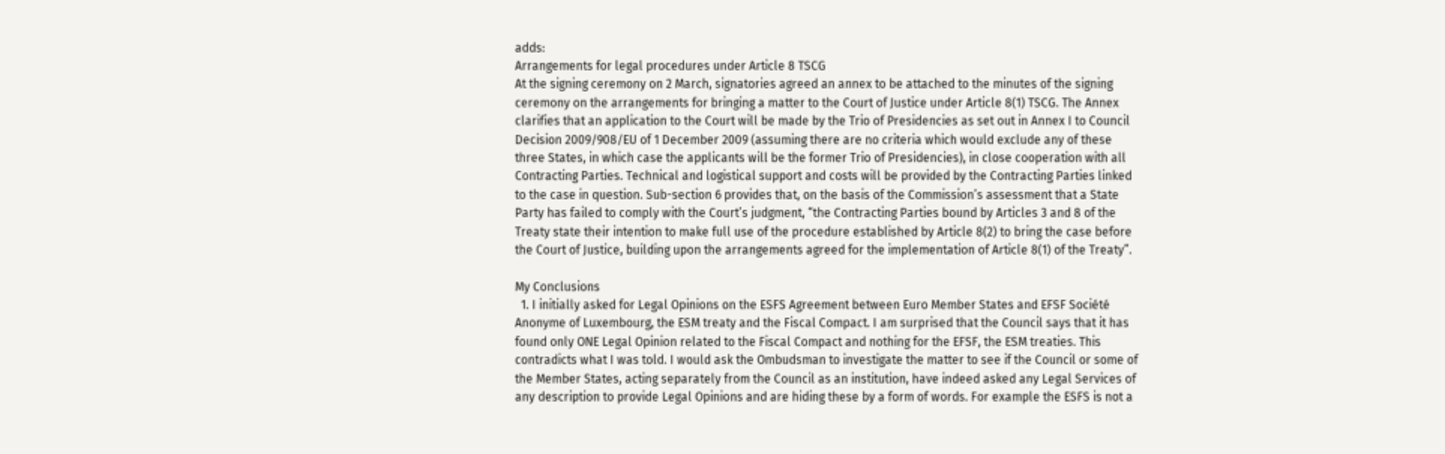adds:
Arrangements for legal procedures under Article 8 TSCG
At the signing ceremony on 2 March, signatories agreed an annex to be attached to the minutes of the signing ceremony on the arrangements for bringing a matter to the Court of Justice under Article 8(1) TSCG. The Annex clarifies that an application to the Court will be made by the Trio of Presidencies as set out in Annex I to Council Decision 2009/908/EU of 1 December 2009 (assuming there are no criteria which would exclude any of these three States, in which case the applicants will be the former Trio of Presidencies), in close cooperation with all Contracting Parties. Technical and logistical support and costs will be provided by the Contracting Parties linked to the case in question. Sub-section 6 provides that, on the basis of the Commission’s assessment that a State Party has failed to comply with the Court’s judgment, “the Contracting Parties bound by Articles 3 and 8 of the Treaty state their intention to make full use of the procedure established by Article 8(2) to bring the case before the Court of Justice, building upon the arrangements agreed for the implementation of Article 8(1) of the Treaty”.

My Conclusions
  1. I initially asked for Legal Opinions on the ESFS Agreement between Euro Member States and EFSF Société Anonyme of Luxembourg, the ESM treaty and the Fiscal Compact. I am surprised that the Council says that it has found only ONE Legal Opinion related to the Fiscal Compact and nothing for the EFSF, the ESM treaties. This contradicts what I was told. I would ask the Ombudsman to investigate the matter to see if the Council or some of the Member States, acting separately from the Council as an institution, have indeed asked any Legal Services of any description to provide Legal Opinions and are hiding these by a form of words. For example the ESFS is not a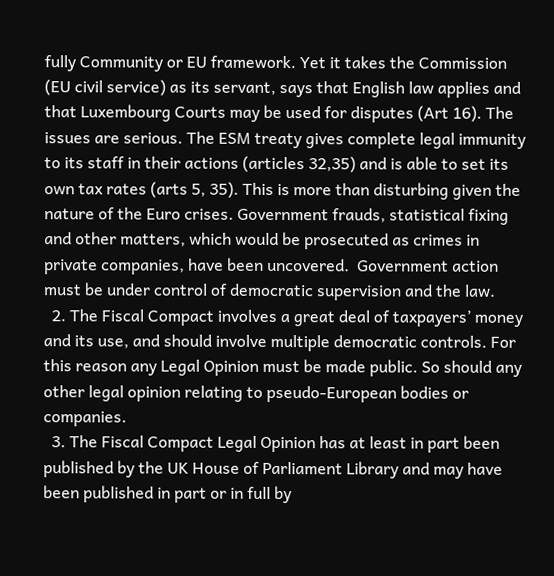fully Community or EU framework. Yet it takes the Commission (EU civil service) as its servant, says that English law applies and that Luxembourg Courts may be used for disputes (Art 16). The issues are serious. The ESM treaty gives complete legal immunity to its staff in their actions (articles 32,35) and is able to set its own tax rates (arts 5, 35). This is more than disturbing given the nature of the Euro crises. Government frauds, statistical fixing and other matters, which would be prosecuted as crimes in private companies, have been uncovered.  Government action must be under control of democratic supervision and the law.
  2. The Fiscal Compact involves a great deal of taxpayers’ money and its use, and should involve multiple democratic controls. For this reason any Legal Opinion must be made public. So should any other legal opinion relating to pseudo-European bodies or companies.
  3. The Fiscal Compact Legal Opinion has at least in part been published by the UK House of Parliament Library and may have been published in part or in full by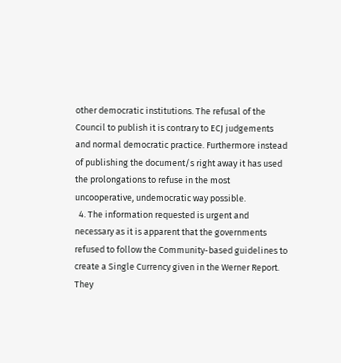other democratic institutions. The refusal of the Council to publish it is contrary to ECJ judgements and normal democratic practice. Furthermore instead of publishing the document/s right away it has used the prolongations to refuse in the most uncooperative, undemocratic way possible.
  4. The information requested is urgent and necessary as it is apparent that the governments refused to follow the Community-based guidelines to create a Single Currency given in the Werner Report. They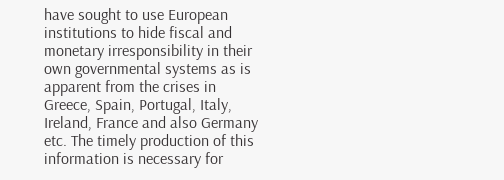have sought to use European institutions to hide fiscal and monetary irresponsibility in their own governmental systems as is apparent from the crises in Greece, Spain, Portugal, Italy, Ireland, France and also Germany etc. The timely production of this information is necessary for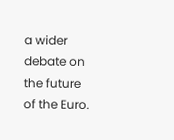a wider debate on the future of the Euro.